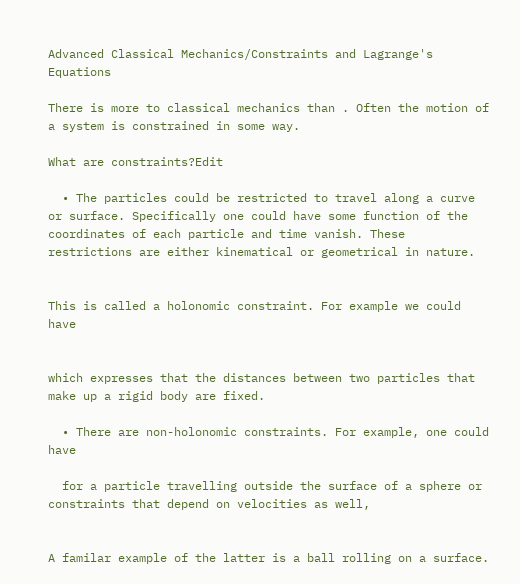Advanced Classical Mechanics/Constraints and Lagrange's Equations

There is more to classical mechanics than . Often the motion of a system is constrained in some way.

What are constraints?Edit

  • The particles could be restricted to travel along a curve or surface. Specifically one could have some function of the coordinates of each particle and time vanish. These restrictions are either kinematical or geometrical in nature.


This is called a holonomic constraint. For example we could have


which expresses that the distances between two particles that make up a rigid body are fixed.

  • There are non-holonomic constraints. For example, one could have

  for a particle travelling outside the surface of a sphere or constraints that depend on velocities as well,


A familar example of the latter is a ball rolling on a surface.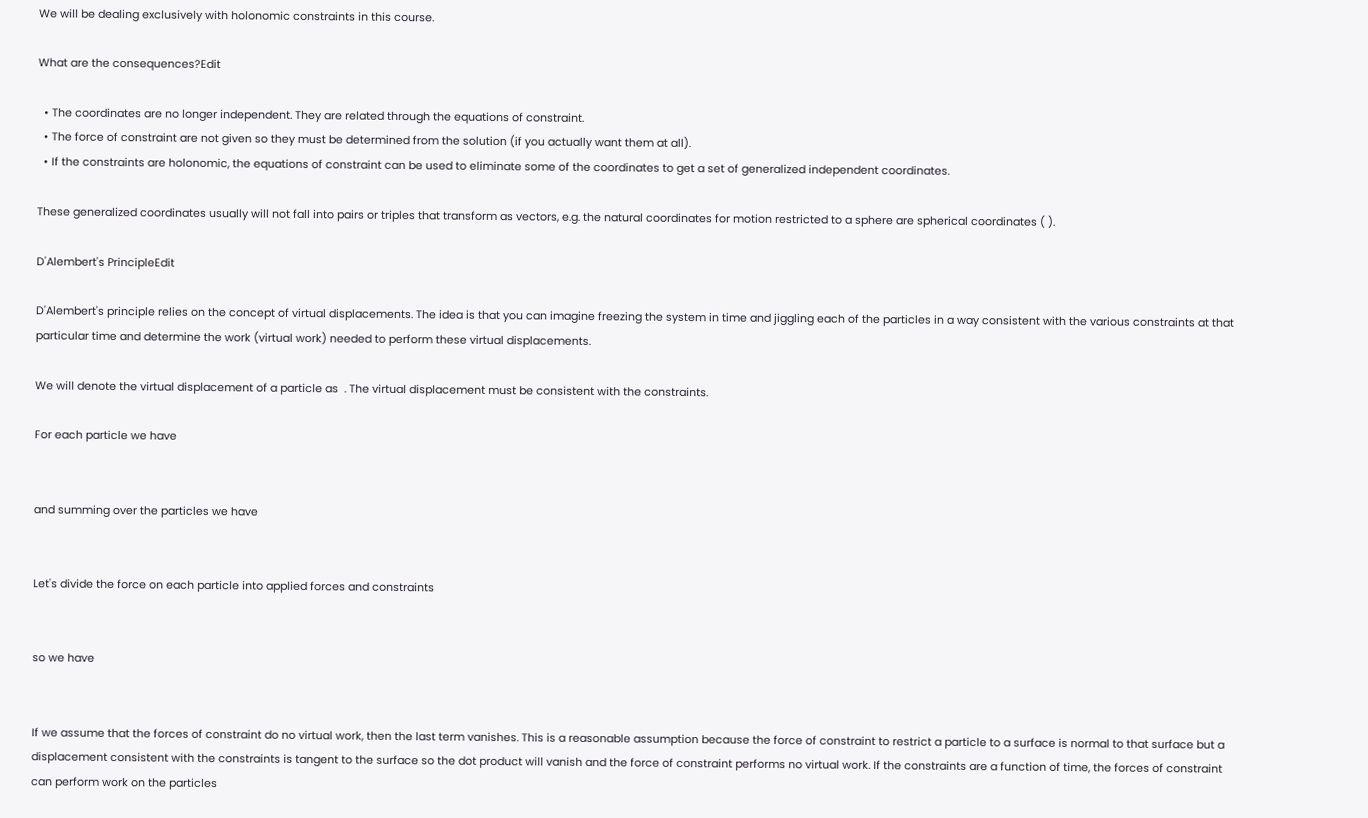We will be dealing exclusively with holonomic constraints in this course.

What are the consequences?Edit

  • The coordinates are no longer independent. They are related through the equations of constraint.
  • The force of constraint are not given so they must be determined from the solution (if you actually want them at all).
  • If the constraints are holonomic, the equations of constraint can be used to eliminate some of the coordinates to get a set of generalized independent coordinates.

These generalized coordinates usually will not fall into pairs or triples that transform as vectors, e.g. the natural coordinates for motion restricted to a sphere are spherical coordinates ( ).

D'Alembert's PrincipleEdit

D'Alembert's principle relies on the concept of virtual displacements. The idea is that you can imagine freezing the system in time and jiggling each of the particles in a way consistent with the various constraints at that particular time and determine the work (virtual work) needed to perform these virtual displacements.

We will denote the virtual displacement of a particle as  . The virtual displacement must be consistent with the constraints.

For each particle we have


and summing over the particles we have


Let's divide the force on each particle into applied forces and constraints


so we have


If we assume that the forces of constraint do no virtual work, then the last term vanishes. This is a reasonable assumption because the force of constraint to restrict a particle to a surface is normal to that surface but a displacement consistent with the constraints is tangent to the surface so the dot product will vanish and the force of constraint performs no virtual work. If the constraints are a function of time, the forces of constraint can perform work on the particles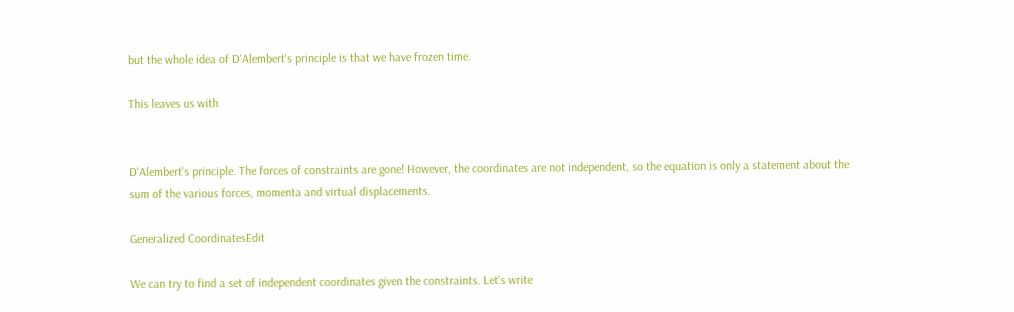but the whole idea of D'Alembert's principle is that we have frozen time.

This leaves us with


D'Alembert's principle. The forces of constraints are gone! However, the coordinates are not independent, so the equation is only a statement about the sum of the various forces, momenta and virtual displacements.

Generalized CoordinatesEdit

We can try to find a set of independent coordinates given the constraints. Let's write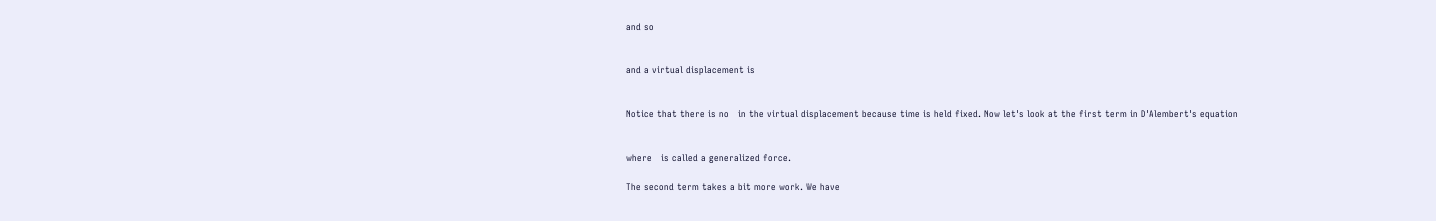and so


and a virtual displacement is


Notice that there is no   in the virtual displacement because time is held fixed. Now let's look at the first term in D'Alembert's equation


where   is called a generalized force.

The second term takes a bit more work. We have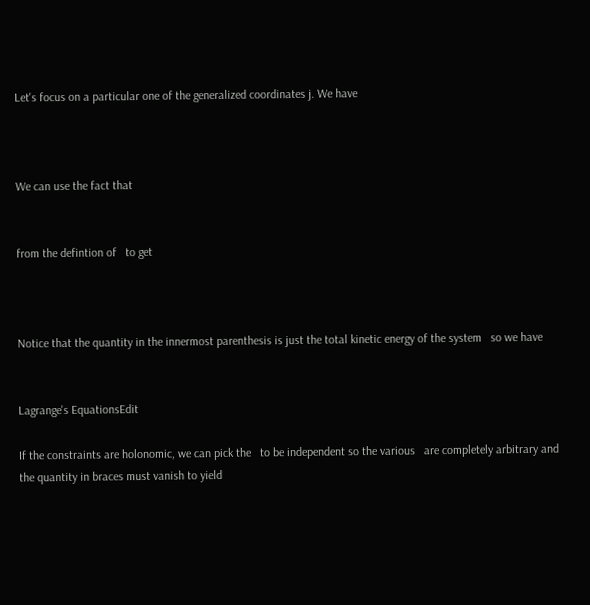Let's focus on a particular one of the generalized coordinates j. We have



We can use the fact that


from the defintion of   to get



Notice that the quantity in the innermost parenthesis is just the total kinetic energy of the system   so we have


Lagrange's EquationsEdit

If the constraints are holonomic, we can pick the   to be independent so the various   are completely arbitrary and the quantity in braces must vanish to yield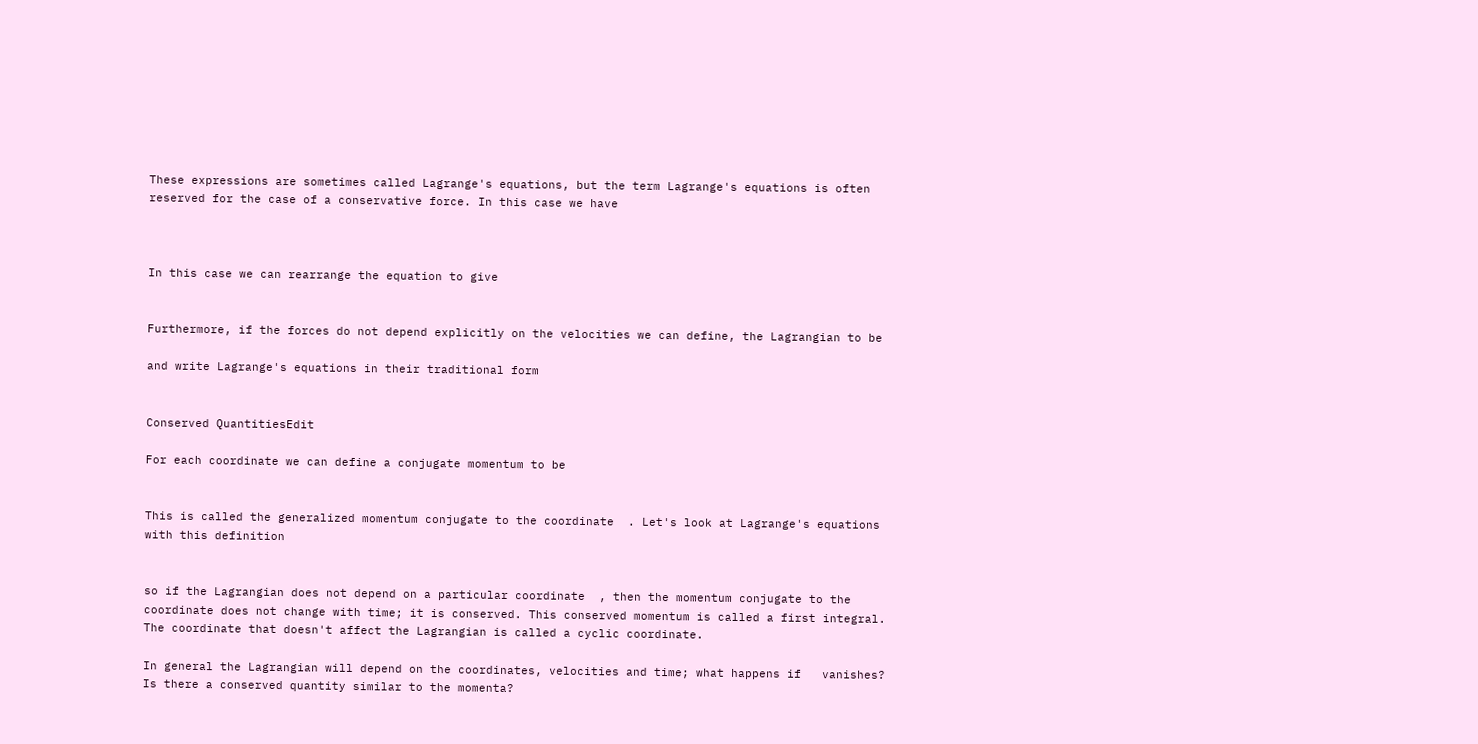These expressions are sometimes called Lagrange's equations, but the term Lagrange's equations is often reserved for the case of a conservative force. In this case we have



In this case we can rearrange the equation to give


Furthermore, if the forces do not depend explicitly on the velocities we can define, the Lagrangian to be

and write Lagrange's equations in their traditional form


Conserved QuantitiesEdit

For each coordinate we can define a conjugate momentum to be


This is called the generalized momentum conjugate to the coordinate  . Let's look at Lagrange's equations with this definition


so if the Lagrangian does not depend on a particular coordinate  , then the momentum conjugate to the coordinate does not change with time; it is conserved. This conserved momentum is called a first integral. The coordinate that doesn't affect the Lagrangian is called a cyclic coordinate.

In general the Lagrangian will depend on the coordinates, velocities and time; what happens if   vanishes? Is there a conserved quantity similar to the momenta?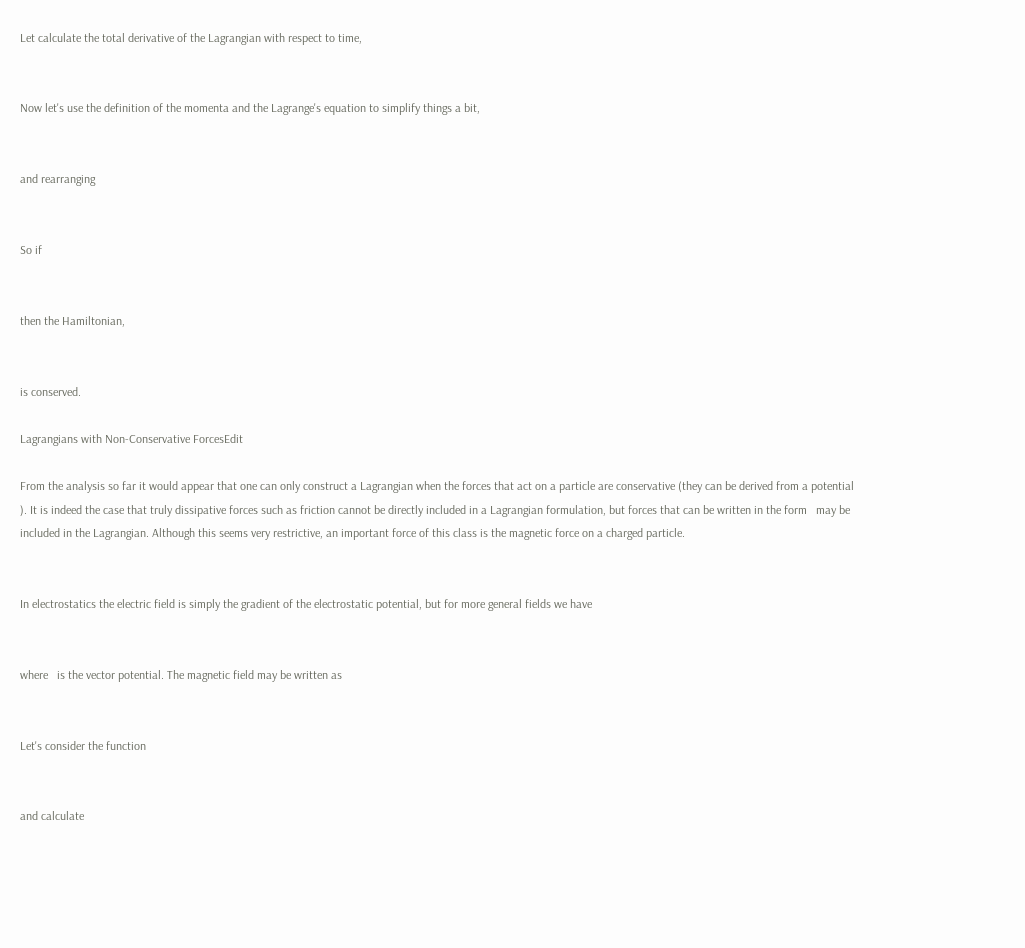Let calculate the total derivative of the Lagrangian with respect to time,


Now let's use the definition of the momenta and the Lagrange's equation to simplify things a bit,


and rearranging


So if


then the Hamiltonian,


is conserved.

Lagrangians with Non-Conservative ForcesEdit

From the analysis so far it would appear that one can only construct a Lagrangian when the forces that act on a particle are conservative (they can be derived from a potential  ). It is indeed the case that truly dissipative forces such as friction cannot be directly included in a Lagrangian formulation, but forces that can be written in the form   may be included in the Lagrangian. Although this seems very restrictive, an important force of this class is the magnetic force on a charged particle.


In electrostatics the electric field is simply the gradient of the electrostatic potential, but for more general fields we have


where   is the vector potential. The magnetic field may be written as


Let's consider the function


and calculate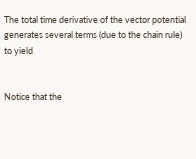The total time derivative of the vector potential generates several terms (due to the chain rule) to yield


Notice that the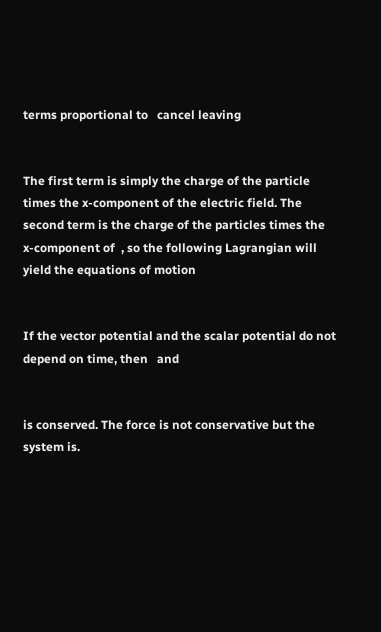terms proportional to   cancel leaving


The first term is simply the charge of the particle times the x-component of the electric field. The second term is the charge of the particles times the x-component of  , so the following Lagrangian will yield the equations of motion


If the vector potential and the scalar potential do not depend on time, then   and


is conserved. The force is not conservative but the system is.